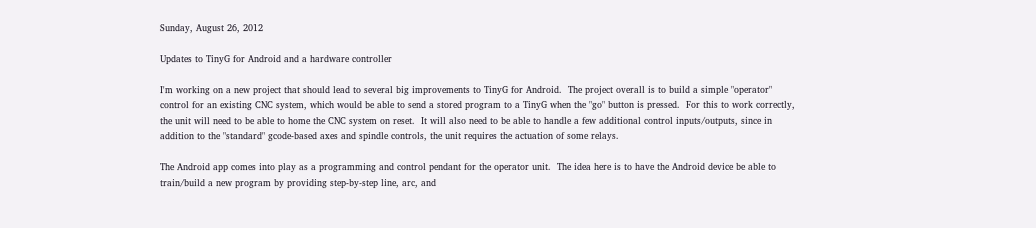Sunday, August 26, 2012

Updates to TinyG for Android and a hardware controller

I'm working on a new project that should lead to several big improvements to TinyG for Android.  The project overall is to build a simple "operator" control for an existing CNC system, which would be able to send a stored program to a TinyG when the "go" button is pressed.  For this to work correctly, the unit will need to be able to home the CNC system on reset.  It will also need to be able to handle a few additional control inputs/outputs, since in addition to the "standard" gcode-based axes and spindle controls, the unit requires the actuation of some relays.

The Android app comes into play as a programming and control pendant for the operator unit.  The idea here is to have the Android device be able to train/build a new program by providing step-by-step line, arc, and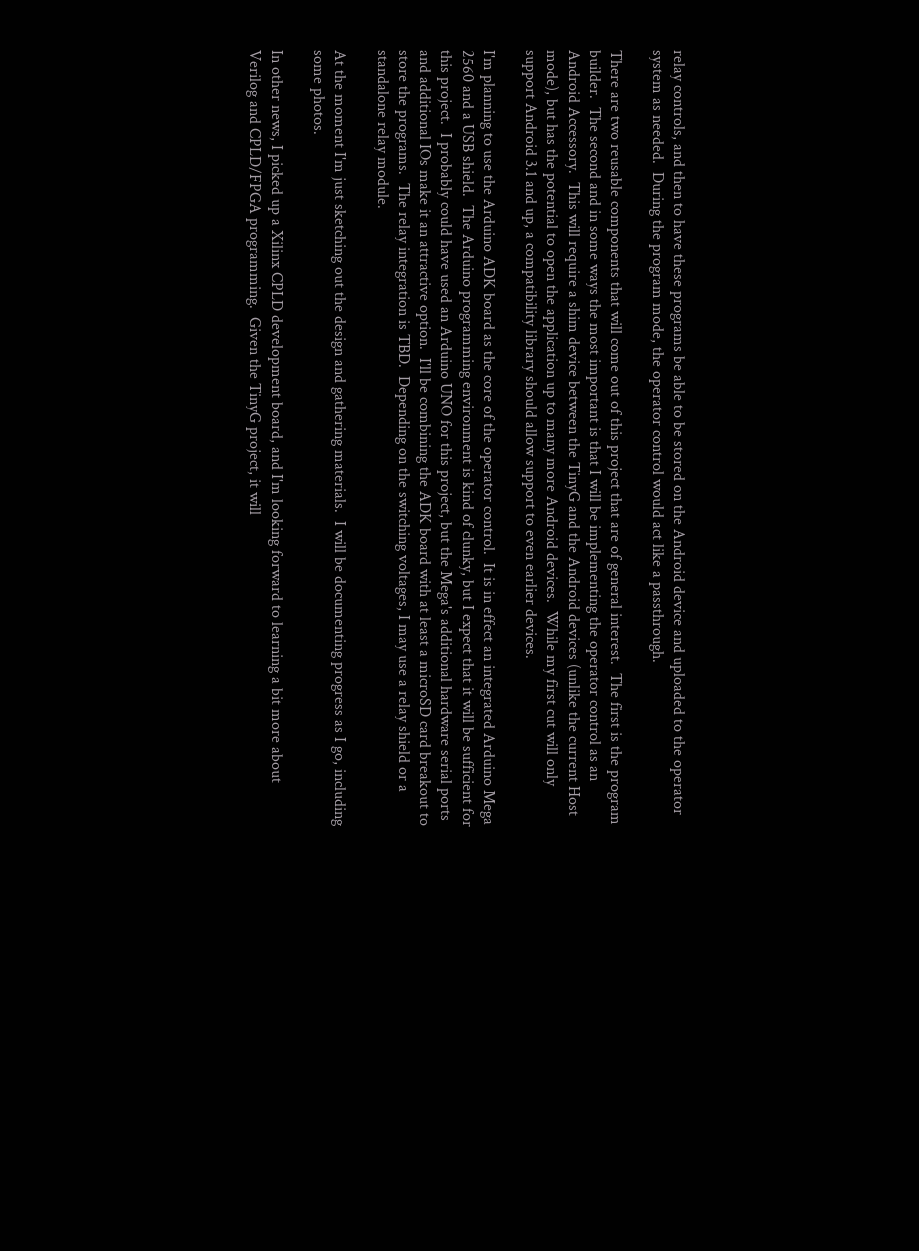relay controls, and then to have these programs be able to be stored on the Android device and uploaded to the operator system as needed.  During the program mode, the operator control would act like a passthrough.

There are two reusable components that will come out of this project that are of general interest.  The first is the program builder.  The second and in some ways the most important is that I will be implementing the operator control as an Android Accessory.  This will require a shim device between the TinyG and the Android devices (unlike the current Host mode), but has the potential to open the application up to many more Android devices.  While my first cut will only support Android 3.1 and up, a compatibility library should allow support to even earlier devices.

I'm planning to use the Arduino ADK board as the core of the operator control.  It is in effect an integrated Arduino Mega 2560 and a USB shield.  The Arduino programming environment is kind of clunky, but I expect that it will be sufficient for this project.  I probably could have used an Arduino UNO for this project, but the Mega's additional hardware serial ports and additional IOs make it an attractive option.  I'll be combining the ADK board with at least a microSD card breakout to store the programs.  The relay integration is TBD.  Depending on the switching voltages, I may use a relay shield or a standalone relay module.

At the moment I'm just sketching out the design and gathering materials.  I will be documenting progress as I go, including some photos.

In other news, I picked up a Xilinx CPLD development board, and I'm looking forward to learning a bit more about Verilog and CPLD/FPGA programming.  Given the TinyG project, it will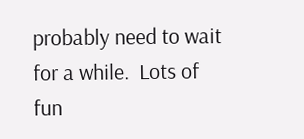probably need to wait for a while.  Lots of fun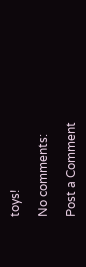toys!

No comments:

Post a Comment